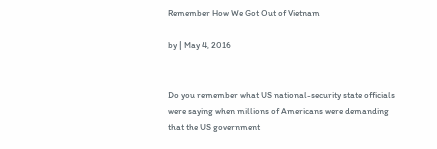Remember How We Got Out of Vietnam

by | May 4, 2016


Do you remember what US national-security state officials were saying when millions of Americans were demanding that the US government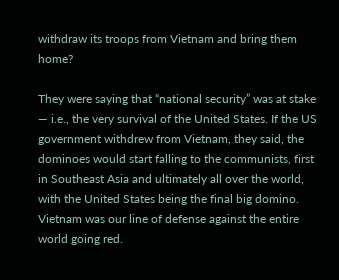withdraw its troops from Vietnam and bring them home?

They were saying that “national security” was at stake — i.e., the very survival of the United States. If the US government withdrew from Vietnam, they said, the dominoes would start falling to the communists, first in Southeast Asia and ultimately all over the world, with the United States being the final big domino. Vietnam was our line of defense against the entire world going red.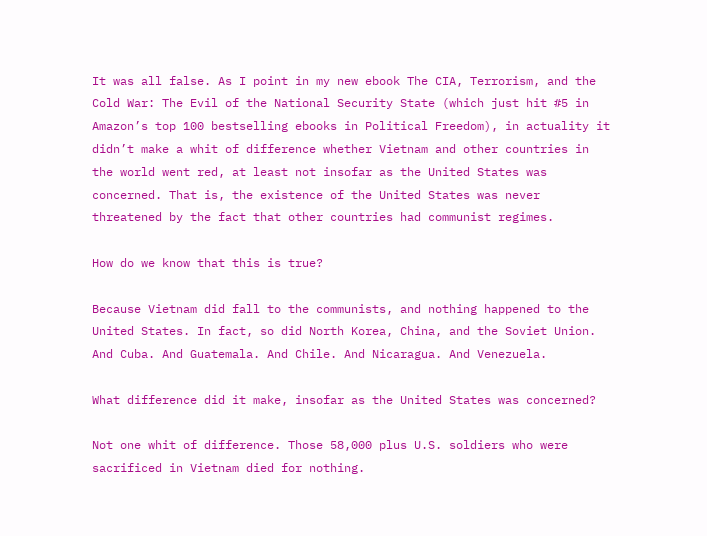It was all false. As I point in my new ebook The CIA, Terrorism, and the Cold War: The Evil of the National Security State (which just hit #5 in Amazon’s top 100 bestselling ebooks in Political Freedom), in actuality it didn’t make a whit of difference whether Vietnam and other countries in the world went red, at least not insofar as the United States was concerned. That is, the existence of the United States was never threatened by the fact that other countries had communist regimes.

How do we know that this is true?

Because Vietnam did fall to the communists, and nothing happened to the United States. In fact, so did North Korea, China, and the Soviet Union. And Cuba. And Guatemala. And Chile. And Nicaragua. And Venezuela.

What difference did it make, insofar as the United States was concerned?

Not one whit of difference. Those 58,000 plus U.S. soldiers who were sacrificed in Vietnam died for nothing.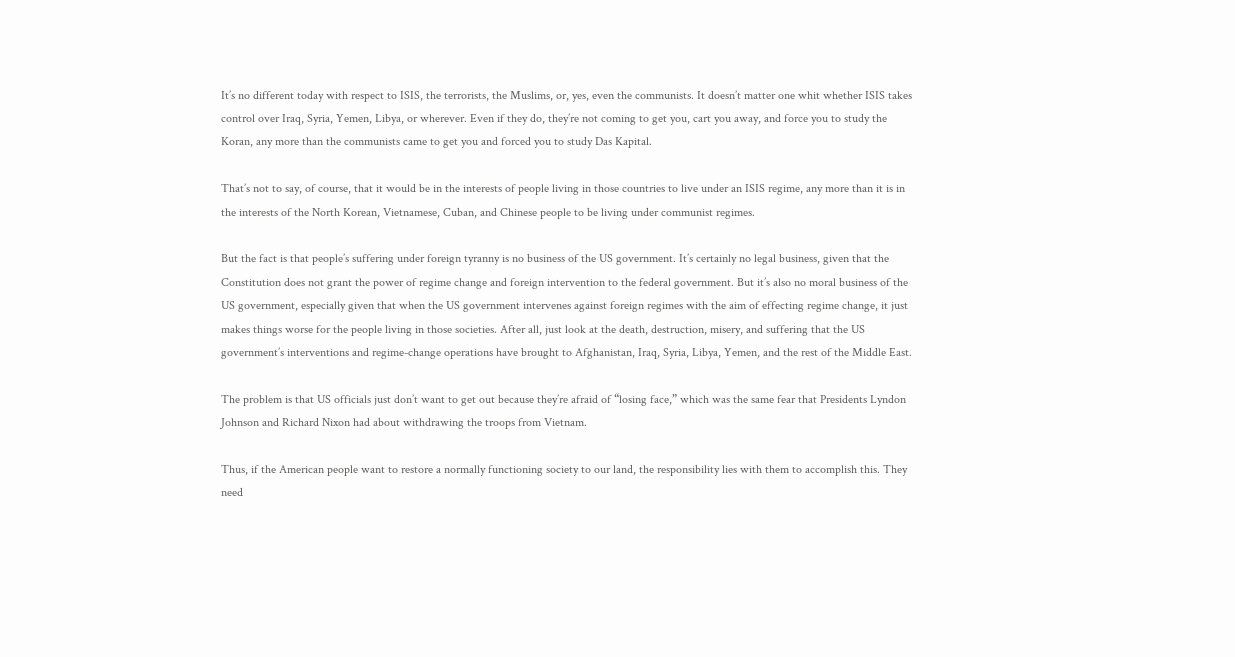It’s no different today with respect to ISIS, the terrorists, the Muslims, or, yes, even the communists. It doesn’t matter one whit whether ISIS takes control over Iraq, Syria, Yemen, Libya, or wherever. Even if they do, they’re not coming to get you, cart you away, and force you to study the Koran, any more than the communists came to get you and forced you to study Das Kapital.

That’s not to say, of course, that it would be in the interests of people living in those countries to live under an ISIS regime, any more than it is in the interests of the North Korean, Vietnamese, Cuban, and Chinese people to be living under communist regimes.

But the fact is that people’s suffering under foreign tyranny is no business of the US government. It’s certainly no legal business, given that the Constitution does not grant the power of regime change and foreign intervention to the federal government. But it’s also no moral business of the US government, especially given that when the US government intervenes against foreign regimes with the aim of effecting regime change, it just makes things worse for the people living in those societies. After all, just look at the death, destruction, misery, and suffering that the US government’s interventions and regime-change operations have brought to Afghanistan, Iraq, Syria, Libya, Yemen, and the rest of the Middle East.

The problem is that US officials just don’t want to get out because they’re afraid of “losing face,” which was the same fear that Presidents Lyndon Johnson and Richard Nixon had about withdrawing the troops from Vietnam.

Thus, if the American people want to restore a normally functioning society to our land, the responsibility lies with them to accomplish this. They need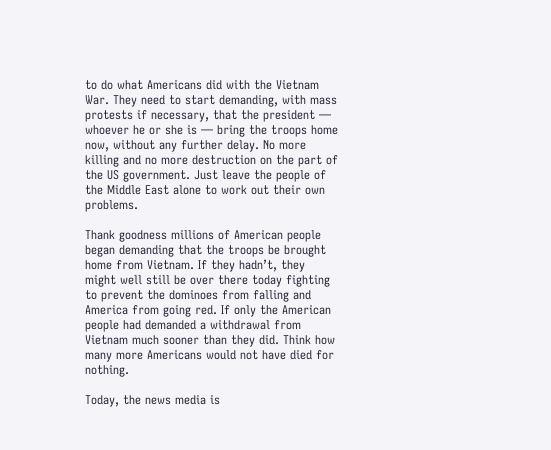to do what Americans did with the Vietnam War. They need to start demanding, with mass protests if necessary, that the president — whoever he or she is — bring the troops home now, without any further delay. No more killing and no more destruction on the part of the US government. Just leave the people of the Middle East alone to work out their own problems.

Thank goodness millions of American people began demanding that the troops be brought home from Vietnam. If they hadn’t, they might well still be over there today fighting to prevent the dominoes from falling and America from going red. If only the American people had demanded a withdrawal from Vietnam much sooner than they did. Think how many more Americans would not have died for nothing.

Today, the news media is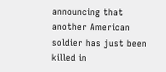announcing that another American soldier has just been killed in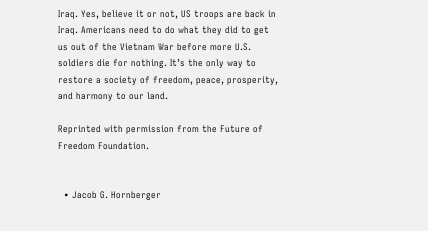Iraq. Yes, believe it or not, US troops are back in Iraq. Americans need to do what they did to get us out of the Vietnam War before more U.S. soldiers die for nothing. It’s the only way to restore a society of freedom, peace, prosperity, and harmony to our land.

Reprinted with permission from the Future of Freedom Foundation.


  • Jacob G. Hornberger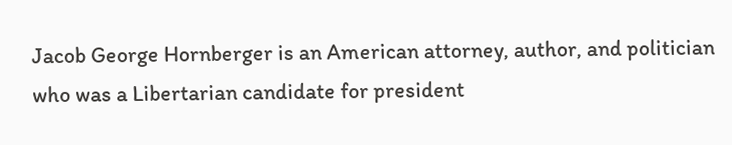Jacob George Hornberger is an American attorney, author, and politician who was a Libertarian candidate for president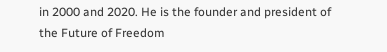in 2000 and 2020. He is the founder and president of the Future of Freedom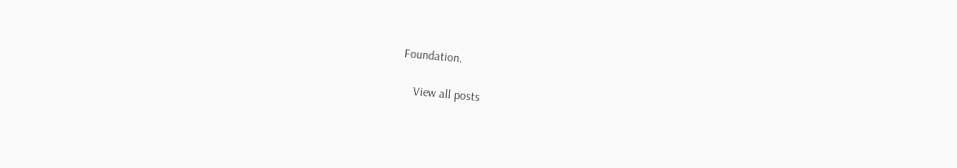Foundation.

    View all posts